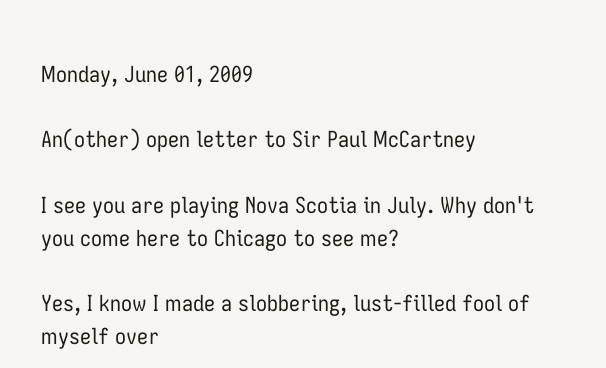Monday, June 01, 2009

An(other) open letter to Sir Paul McCartney

I see you are playing Nova Scotia in July. Why don't you come here to Chicago to see me?

Yes, I know I made a slobbering, lust-filled fool of myself over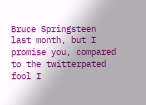Bruce Springsteen last month, but I promise you, compared to the twitterpated fool I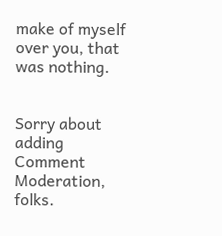make of myself over you, that was nothing.


Sorry about adding Comment Moderation, folks.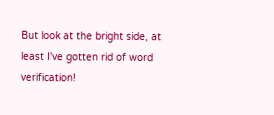But look at the bright side, at least I've gotten rid of word verification!